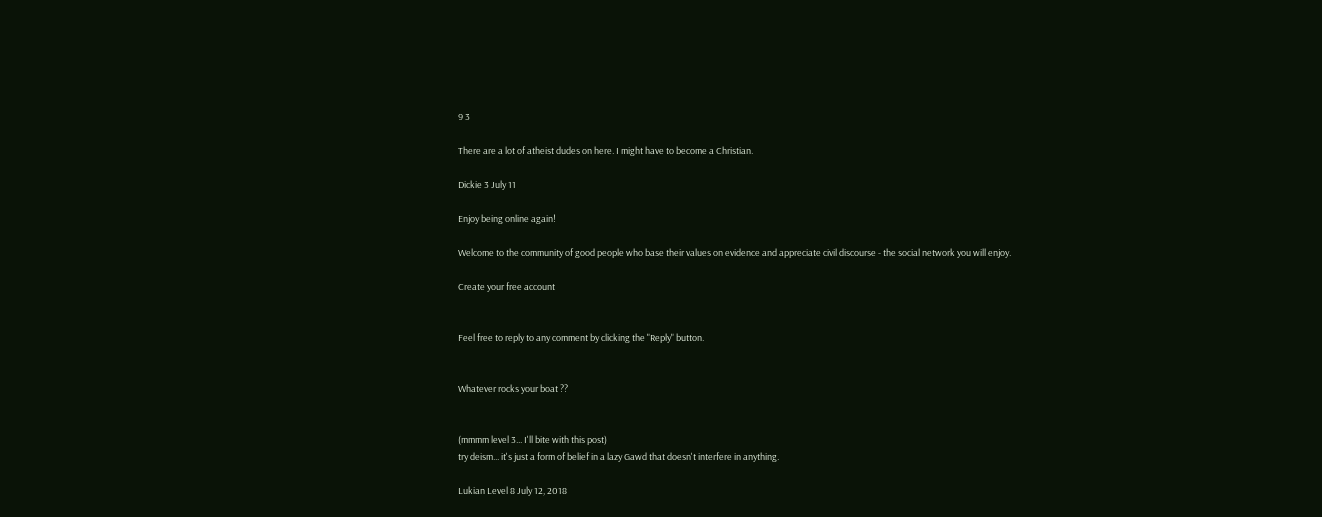9 3

There are a lot of atheist dudes on here. I might have to become a Christian.

Dickie 3 July 11

Enjoy being online again!

Welcome to the community of good people who base their values on evidence and appreciate civil discourse - the social network you will enjoy.

Create your free account


Feel free to reply to any comment by clicking the "Reply" button.


Whatever rocks your boat ??


(mmmm level 3... I'll bite with this post)
try deism... it's just a form of belief in a lazy Gawd that doesn't interfere in anything.

Lukian Level 8 July 12, 2018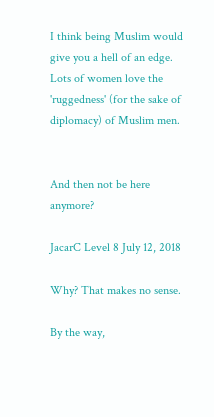I think being Muslim would give you a hell of an edge. Lots of women love the 'ruggedness' (for the sake of diplomacy) of Muslim men.


And then not be here anymore?

JacarC Level 8 July 12, 2018

Why? That makes no sense.

By the way,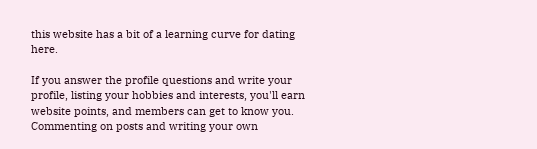this website has a bit of a learning curve for dating here.

If you answer the profile questions and write your profile, listing your hobbies and interests, you'll earn website points, and members can get to know you.
Commenting on posts and writing your own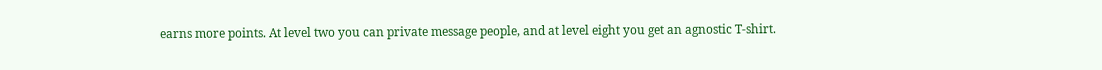earns more points. At level two you can private message people, and at level eight you get an agnostic T-shirt.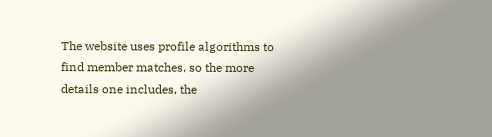The website uses profile algorithms to find member matches, so the more details one includes, the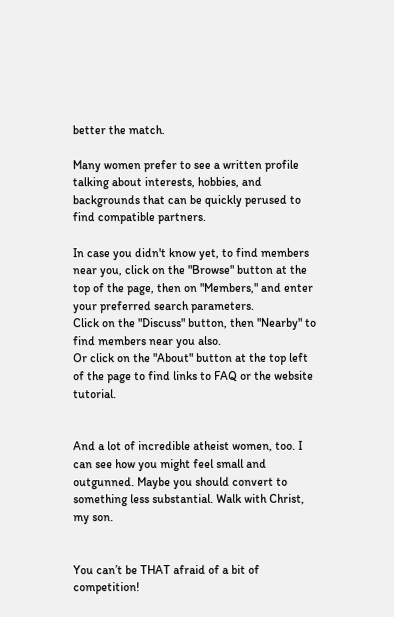better the match.

Many women prefer to see a written profile talking about interests, hobbies, and backgrounds that can be quickly perused to find compatible partners.

In case you didn't know yet, to find members near you, click on the "Browse" button at the top of the page, then on "Members," and enter your preferred search parameters.
Click on the "Discuss" button, then "Nearby" to find members near you also.
Or click on the "About" button at the top left of the page to find links to FAQ or the website tutorial.


And a lot of incredible atheist women, too. I can see how you might feel small and outgunned. Maybe you should convert to something less substantial. Walk with Christ, my son.


You can’t be THAT afraid of a bit of competition!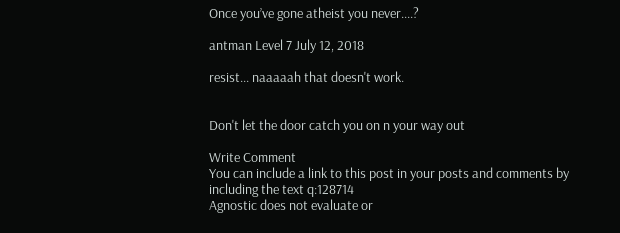Once you’ve gone atheist you never....?

antman Level 7 July 12, 2018

resist... naaaaah that doesn't work.


Don't let the door catch you on n your way out

Write Comment
You can include a link to this post in your posts and comments by including the text q:128714
Agnostic does not evaluate or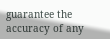guarantee the accuracy of any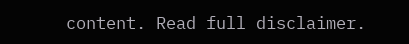content. Read full disclaimer.